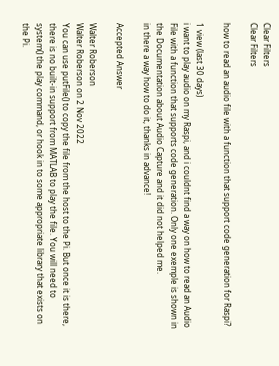Clear Filters
Clear Filters

how to read an audio file with a function that support code generation for Raspi?

1 view (last 30 days)
i want to play audio on my Raspi, and i couldnt find a way on how to read an Audio File with a function that supports code generation. Only one exemple is shown in the Documentation about Audio Capture and it did not helped me.
in there a way how to do it, thanks in advance!

Accepted Answer

Walter Roberson
Walter Roberson on 2 Nov 2022
You can use putFile() to copy the file from the host to the Pi. But once it is there, there is no built-in support from MATLAB to play the file. You will need to system() the play command, or hook in to some appropriate library that exists on the Pi.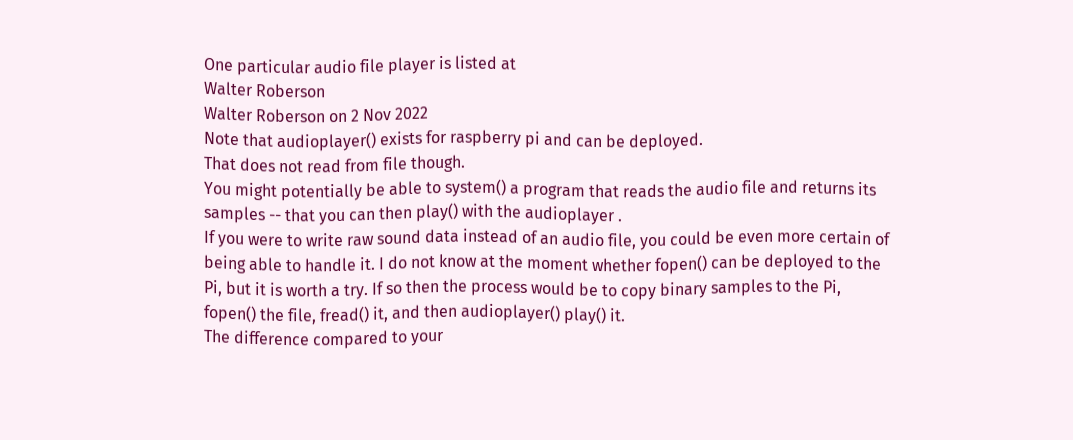One particular audio file player is listed at
Walter Roberson
Walter Roberson on 2 Nov 2022
Note that audioplayer() exists for raspberry pi and can be deployed.
That does not read from file though.
You might potentially be able to system() a program that reads the audio file and returns its samples -- that you can then play() with the audioplayer .
If you were to write raw sound data instead of an audio file, you could be even more certain of being able to handle it. I do not know at the moment whether fopen() can be deployed to the Pi, but it is worth a try. If so then the process would be to copy binary samples to the Pi, fopen() the file, fread() it, and then audioplayer() play() it.
The difference compared to your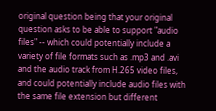original question being that your original question asks to be able to support "audio files" -- which could potentially include a variety of file formats such as .mp3 and .avi and the audio track from H.265 video files, and could potentially include audio files with the same file extension but different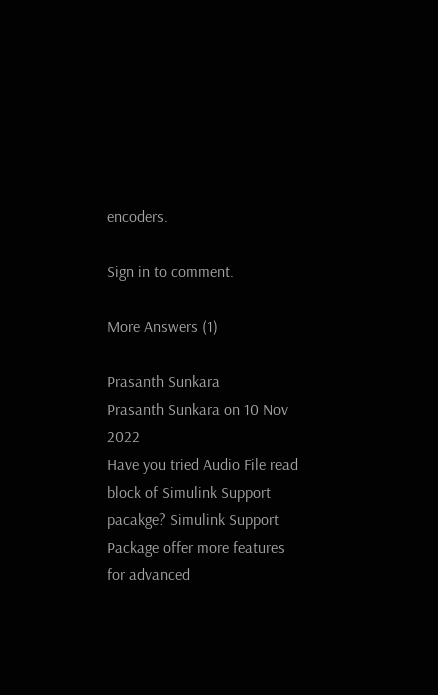encoders.

Sign in to comment.

More Answers (1)

Prasanth Sunkara
Prasanth Sunkara on 10 Nov 2022
Have you tried Audio File read block of Simulink Support pacakge? Simulink Support Package offer more features for advanced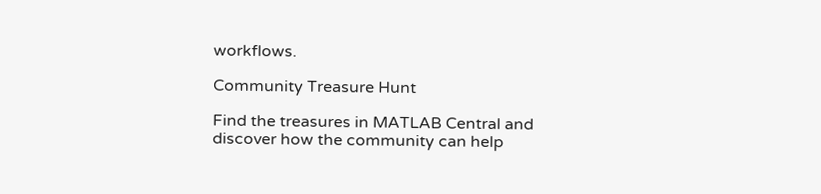workflows.

Community Treasure Hunt

Find the treasures in MATLAB Central and discover how the community can help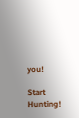you!

Start Hunting!